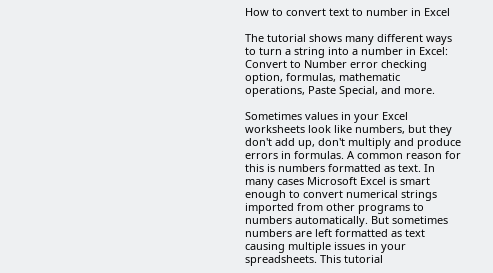How to convert text to number in Excel

The tutorial shows many different ways to turn a string into a number in Excel: Convert to Number error checking option, formulas, mathematic operations, Paste Special, and more.

Sometimes values in your Excel worksheets look like numbers, but they don't add up, don't multiply and produce errors in formulas. A common reason for this is numbers formatted as text. In many cases Microsoft Excel is smart enough to convert numerical strings imported from other programs to numbers automatically. But sometimes numbers are left formatted as text causing multiple issues in your spreadsheets. This tutorial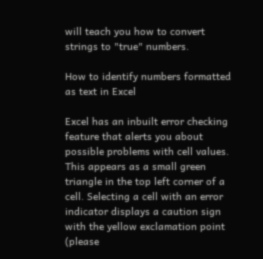will teach you how to convert strings to "true" numbers.

How to identify numbers formatted as text in Excel

Excel has an inbuilt error checking feature that alerts you about possible problems with cell values. This appears as a small green triangle in the top left corner of a cell. Selecting a cell with an error indicator displays a caution sign with the yellow exclamation point (please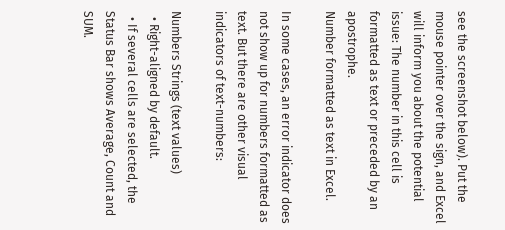see the screenshot below). Put the mouse pointer over the sign, and Excel will inform you about the potential issue: The number in this cell is formatted as text or preceded by an apostrophe.
Number formatted as text in Excel.

In some cases, an error indicator does not show up for numbers formatted as text. But there are other visual indicators of text-numbers:

Numbers Strings (text values)
  • Right-aligned by default.
  • If several cells are selected, the Status Bar shows Average, Count and SUM.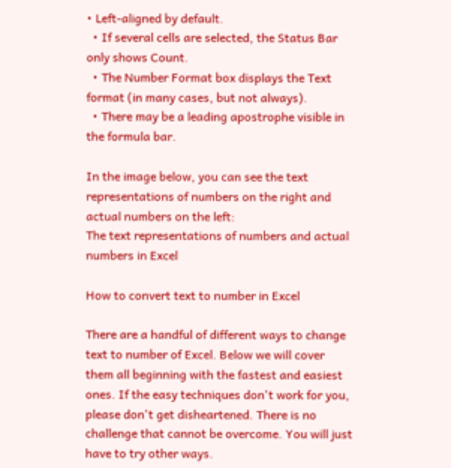• Left-aligned by default.
  • If several cells are selected, the Status Bar only shows Count.
  • The Number Format box displays the Text format (in many cases, but not always).
  • There may be a leading apostrophe visible in the formula bar.

In the image below, you can see the text representations of numbers on the right and actual numbers on the left:
The text representations of numbers and actual numbers in Excel

How to convert text to number in Excel

There are a handful of different ways to change text to number of Excel. Below we will cover them all beginning with the fastest and easiest ones. If the easy techniques don't work for you, please don't get disheartened. There is no challenge that cannot be overcome. You will just have to try other ways.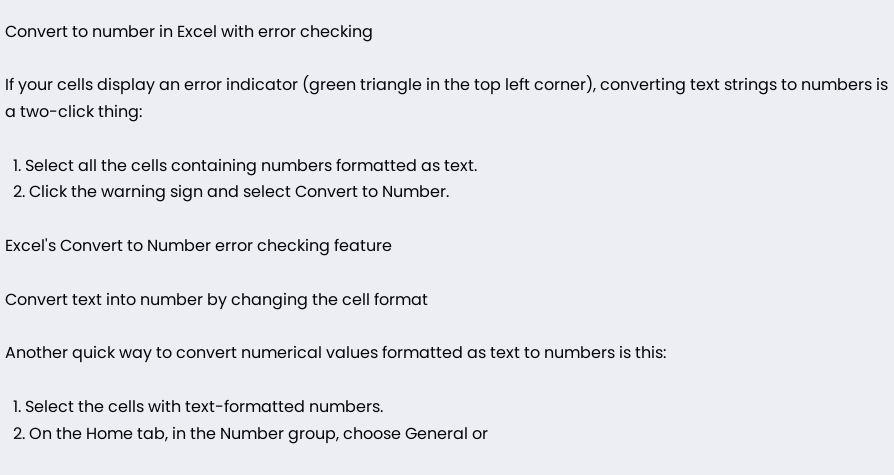Convert to number in Excel with error checking

If your cells display an error indicator (green triangle in the top left corner), converting text strings to numbers is a two-click thing:

  1. Select all the cells containing numbers formatted as text.
  2. Click the warning sign and select Convert to Number.

Excel's Convert to Number error checking feature

Convert text into number by changing the cell format

Another quick way to convert numerical values formatted as text to numbers is this:

  1. Select the cells with text-formatted numbers.
  2. On the Home tab, in the Number group, choose General or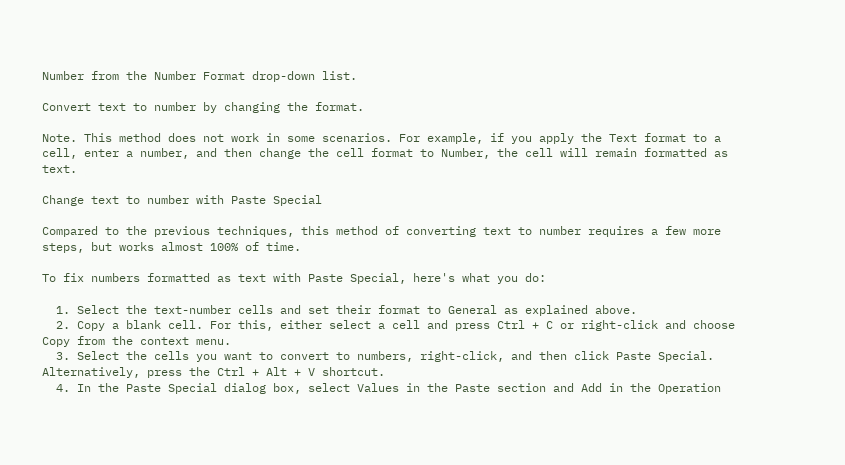Number from the Number Format drop-down list.

Convert text to number by changing the format.

Note. This method does not work in some scenarios. For example, if you apply the Text format to a cell, enter a number, and then change the cell format to Number, the cell will remain formatted as text.

Change text to number with Paste Special

Compared to the previous techniques, this method of converting text to number requires a few more steps, but works almost 100% of time.

To fix numbers formatted as text with Paste Special, here's what you do:

  1. Select the text-number cells and set their format to General as explained above.
  2. Copy a blank cell. For this, either select a cell and press Ctrl + C or right-click and choose Copy from the context menu.
  3. Select the cells you want to convert to numbers, right-click, and then click Paste Special. Alternatively, press the Ctrl + Alt + V shortcut.
  4. In the Paste Special dialog box, select Values in the Paste section and Add in the Operation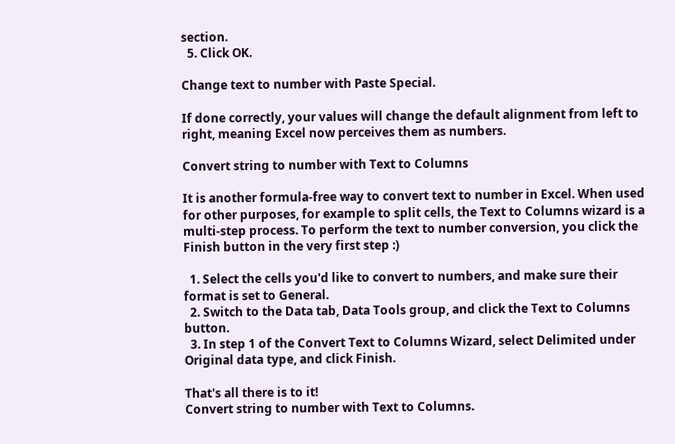section.
  5. Click OK.

Change text to number with Paste Special.

If done correctly, your values will change the default alignment from left to right, meaning Excel now perceives them as numbers.

Convert string to number with Text to Columns

It is another formula-free way to convert text to number in Excel. When used for other purposes, for example to split cells, the Text to Columns wizard is a multi-step process. To perform the text to number conversion, you click the Finish button in the very first step :)

  1. Select the cells you'd like to convert to numbers, and make sure their format is set to General.
  2. Switch to the Data tab, Data Tools group, and click the Text to Columns button.
  3. In step 1 of the Convert Text to Columns Wizard, select Delimited under Original data type, and click Finish.

That's all there is to it!
Convert string to number with Text to Columns.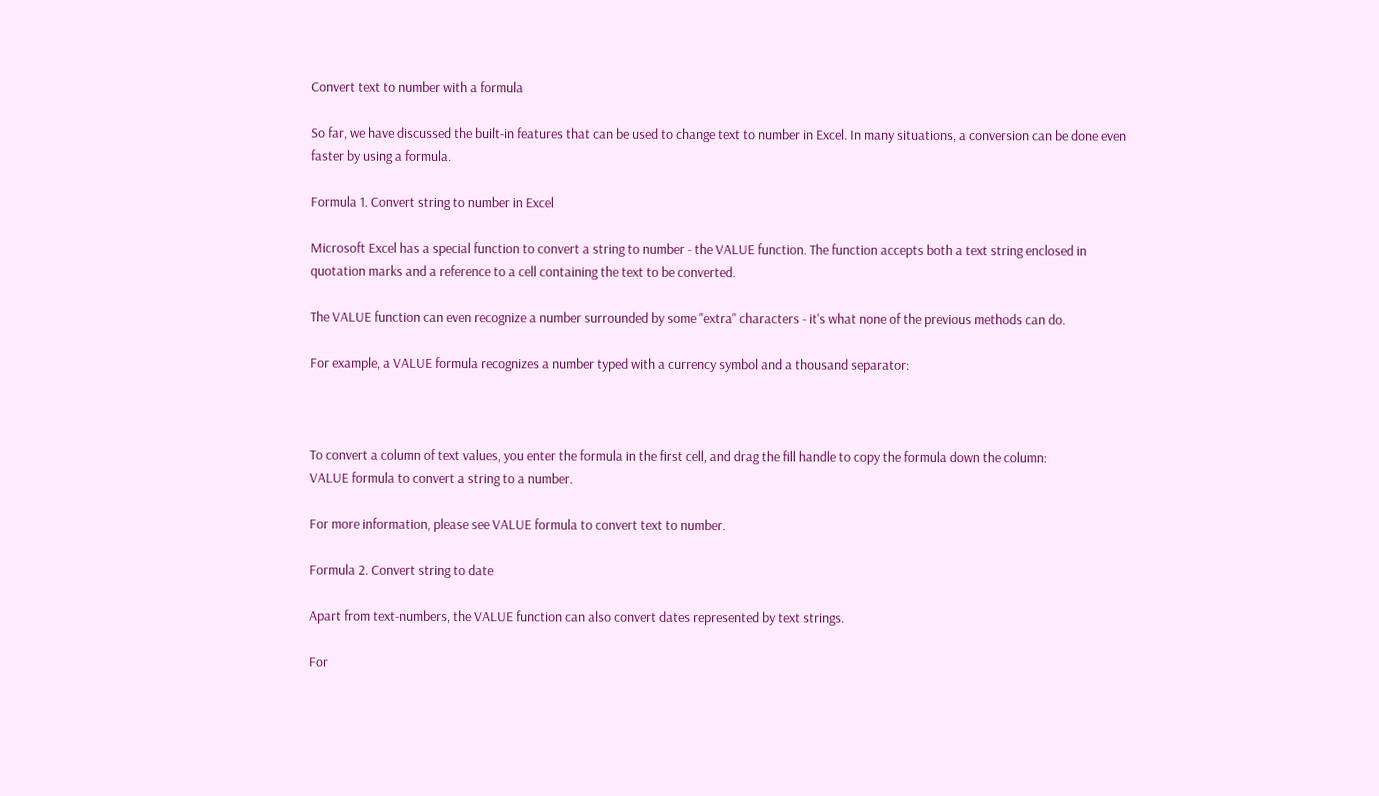Convert text to number with a formula

So far, we have discussed the built-in features that can be used to change text to number in Excel. In many situations, a conversion can be done even faster by using a formula.

Formula 1. Convert string to number in Excel

Microsoft Excel has a special function to convert a string to number - the VALUE function. The function accepts both a text string enclosed in quotation marks and a reference to a cell containing the text to be converted.

The VALUE function can even recognize a number surrounded by some "extra" characters - it's what none of the previous methods can do.

For example, a VALUE formula recognizes a number typed with a currency symbol and a thousand separator:



To convert a column of text values, you enter the formula in the first cell, and drag the fill handle to copy the formula down the column:
VALUE formula to convert a string to a number.

For more information, please see VALUE formula to convert text to number.

Formula 2. Convert string to date

Apart from text-numbers, the VALUE function can also convert dates represented by text strings.

For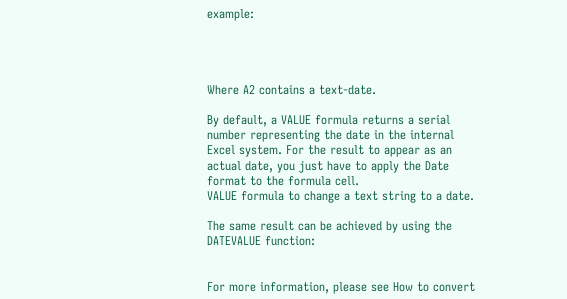example:




Where A2 contains a text-date.

By default, a VALUE formula returns a serial number representing the date in the internal Excel system. For the result to appear as an actual date, you just have to apply the Date format to the formula cell.
VALUE formula to change a text string to a date.

The same result can be achieved by using the DATEVALUE function:


For more information, please see How to convert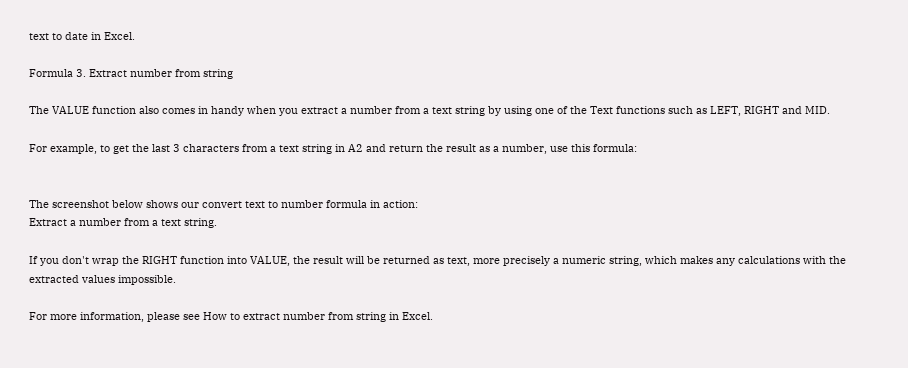text to date in Excel.

Formula 3. Extract number from string

The VALUE function also comes in handy when you extract a number from a text string by using one of the Text functions such as LEFT, RIGHT and MID.

For example, to get the last 3 characters from a text string in A2 and return the result as a number, use this formula:


The screenshot below shows our convert text to number formula in action:
Extract a number from a text string.

If you don't wrap the RIGHT function into VALUE, the result will be returned as text, more precisely a numeric string, which makes any calculations with the extracted values impossible.

For more information, please see How to extract number from string in Excel.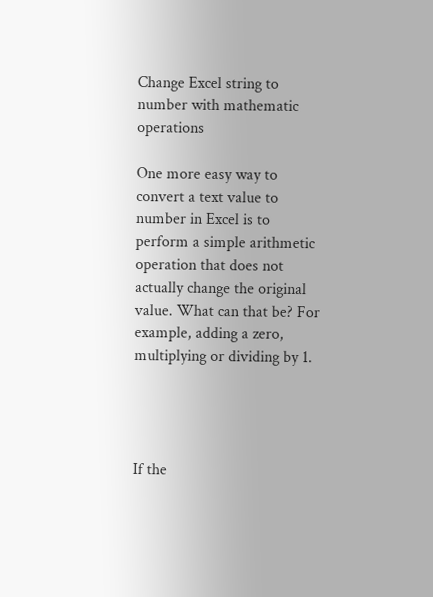Change Excel string to number with mathematic operations

One more easy way to convert a text value to number in Excel is to perform a simple arithmetic operation that does not actually change the original value. What can that be? For example, adding a zero, multiplying or dividing by 1.




If the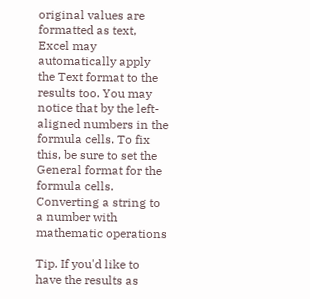original values are formatted as text, Excel may automatically apply the Text format to the results too. You may notice that by the left-aligned numbers in the formula cells. To fix this, be sure to set the General format for the formula cells.
Converting a string to a number with mathematic operations

Tip. If you'd like to have the results as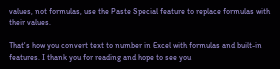values, not formulas, use the Paste Special feature to replace formulas with their values.

That's how you convert text to number in Excel with formulas and built-in features. I thank you for reading and hope to see you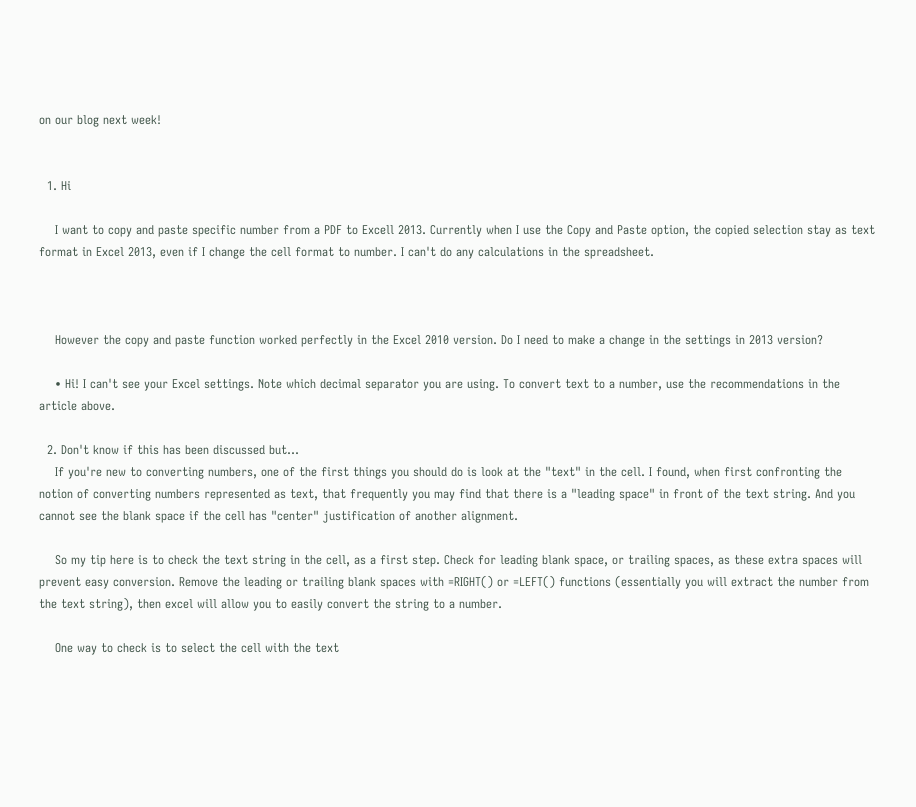on our blog next week!


  1. Hi

    I want to copy and paste specific number from a PDF to Excell 2013. Currently when I use the Copy and Paste option, the copied selection stay as text format in Excel 2013, even if I change the cell format to number. I can't do any calculations in the spreadsheet.



    However the copy and paste function worked perfectly in the Excel 2010 version. Do I need to make a change in the settings in 2013 version?

    • Hi! I can't see your Excel settings. Note which decimal separator you are using. To convert text to a number, use the recommendations in the article above.

  2. Don't know if this has been discussed but...
    If you're new to converting numbers, one of the first things you should do is look at the "text" in the cell. I found, when first confronting the notion of converting numbers represented as text, that frequently you may find that there is a "leading space" in front of the text string. And you cannot see the blank space if the cell has "center" justification of another alignment.

    So my tip here is to check the text string in the cell, as a first step. Check for leading blank space, or trailing spaces, as these extra spaces will prevent easy conversion. Remove the leading or trailing blank spaces with =RIGHT() or =LEFT() functions (essentially you will extract the number from the text string), then excel will allow you to easily convert the string to a number.

    One way to check is to select the cell with the text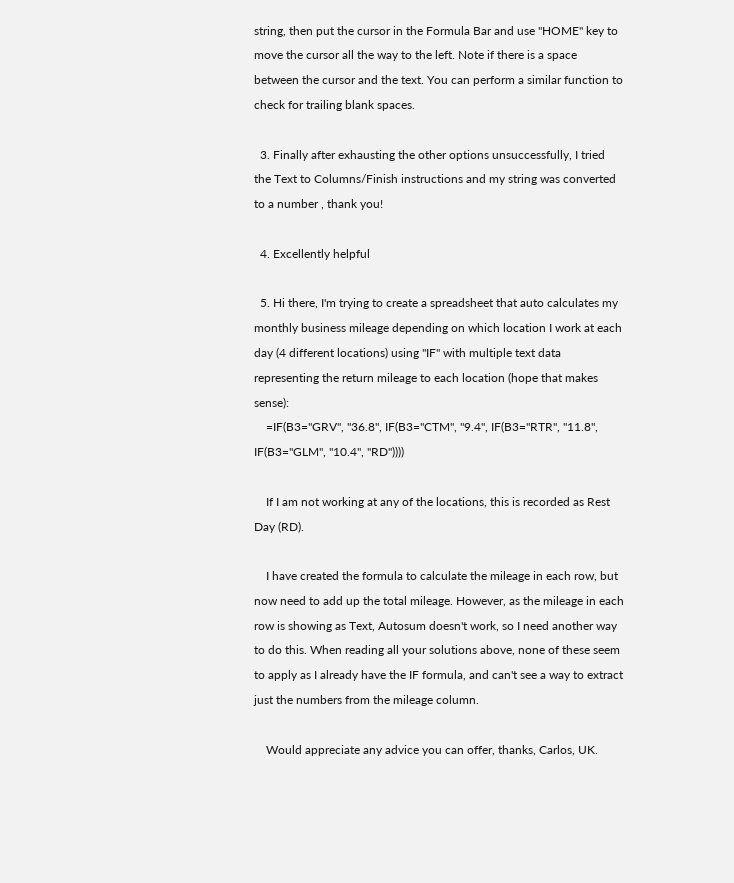string, then put the cursor in the Formula Bar and use "HOME" key to move the cursor all the way to the left. Note if there is a space between the cursor and the text. You can perform a similar function to check for trailing blank spaces.

  3. Finally after exhausting the other options unsuccessfully, I tried the Text to Columns/Finish instructions and my string was converted to a number , thank you!

  4. Excellently helpful

  5. Hi there, I'm trying to create a spreadsheet that auto calculates my monthly business mileage depending on which location I work at each day (4 different locations) using "IF" with multiple text data representing the return mileage to each location (hope that makes sense):
    =IF(B3="GRV", "36.8", IF(B3="CTM", "9.4", IF(B3="RTR", "11.8", IF(B3="GLM", "10.4", "RD"))))

    If I am not working at any of the locations, this is recorded as Rest Day (RD).

    I have created the formula to calculate the mileage in each row, but now need to add up the total mileage. However, as the mileage in each row is showing as Text, Autosum doesn't work, so I need another way to do this. When reading all your solutions above, none of these seem to apply as I already have the IF formula, and can't see a way to extract just the numbers from the mileage column.

    Would appreciate any advice you can offer, thanks, Carlos, UK.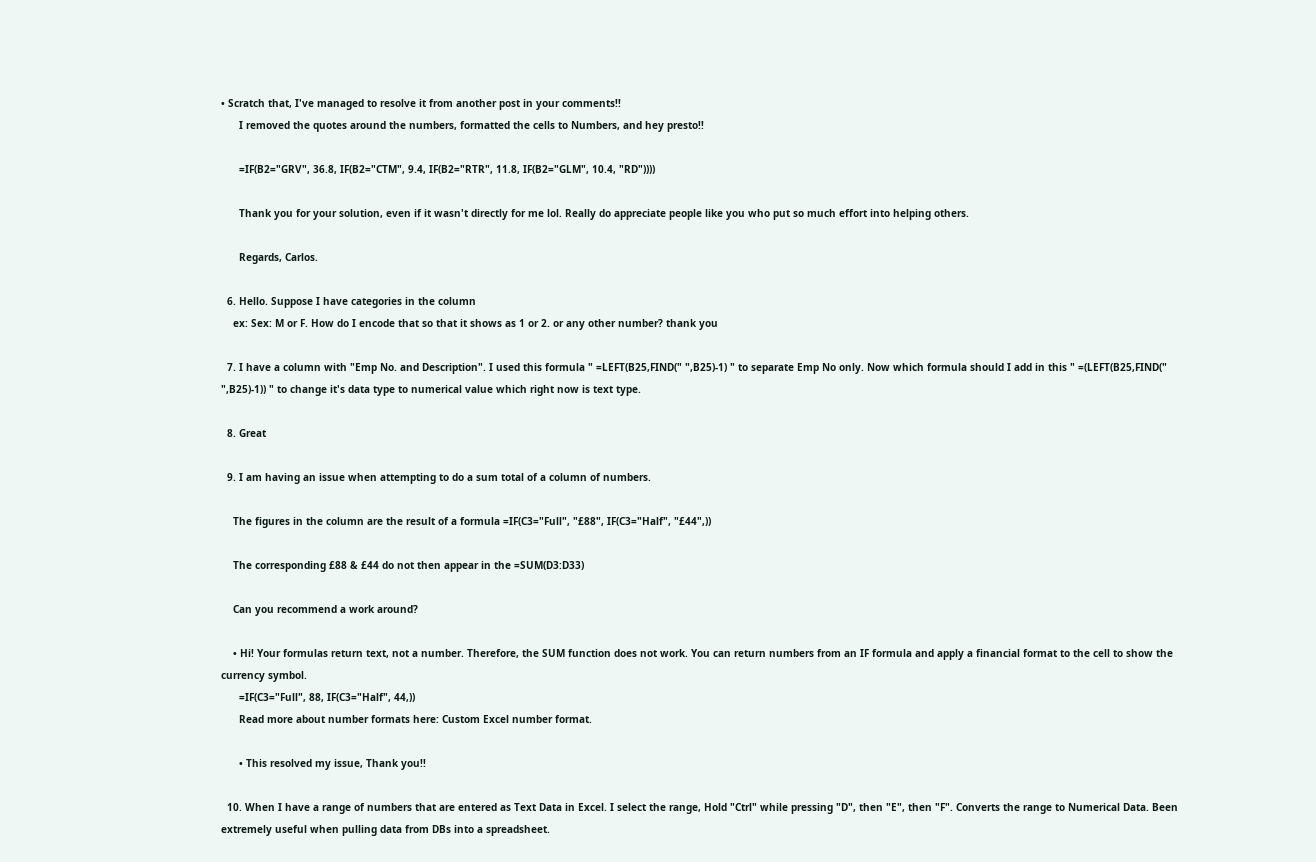• Scratch that, I've managed to resolve it from another post in your comments!!
      I removed the quotes around the numbers, formatted the cells to Numbers, and hey presto!!

      =IF(B2="GRV", 36.8, IF(B2="CTM", 9.4, IF(B2="RTR", 11.8, IF(B2="GLM", 10.4, "RD"))))

      Thank you for your solution, even if it wasn't directly for me lol. Really do appreciate people like you who put so much effort into helping others.

      Regards, Carlos.

  6. Hello. Suppose I have categories in the column
    ex: Sex: M or F. How do I encode that so that it shows as 1 or 2. or any other number? thank you

  7. I have a column with "Emp No. and Description". I used this formula " =LEFT(B25,FIND(" ",B25)-1) " to separate Emp No only. Now which formula should I add in this " =(LEFT(B25,FIND(" ",B25)-1)) " to change it's data type to numerical value which right now is text type.

  8. Great

  9. I am having an issue when attempting to do a sum total of a column of numbers.

    The figures in the column are the result of a formula =IF(C3="Full", "£88", IF(C3="Half", "£44",))

    The corresponding £88 & £44 do not then appear in the =SUM(D3:D33)

    Can you recommend a work around?

    • Hi! Your formulas return text, not a number. Therefore, the SUM function does not work. You can return numbers from an IF formula and apply a financial format to the cell to show the currency symbol.
      =IF(C3="Full", 88, IF(C3="Half", 44,))
      Read more about number formats here: Custom Excel number format.

      • This resolved my issue, Thank you!!

  10. When I have a range of numbers that are entered as Text Data in Excel. I select the range, Hold "Ctrl" while pressing "D", then "E", then "F". Converts the range to Numerical Data. Been extremely useful when pulling data from DBs into a spreadsheet.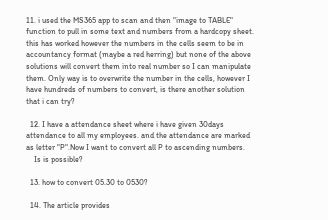11. i used the MS365 app to scan and then "image to TABLE" function to pull in some text and numbers from a hardcopy sheet. this has worked however the numbers in the cells seem to be in accountancy format (maybe a red herring) but none of the above solutions will convert them into real number so I can manipulate them. Only way is to overwrite the number in the cells, however I have hundreds of numbers to convert, is there another solution that i can try?

  12. I have a attendance sheet where i have given 30days attendance to all my employees. and the attendance are marked as letter "P".Now I want to convert all P to ascending numbers.
    Is is possible?

  13. how to convert 05.30 to 0530?

  14. The article provides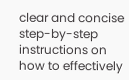clear and concise step-by-step instructions on how to effectively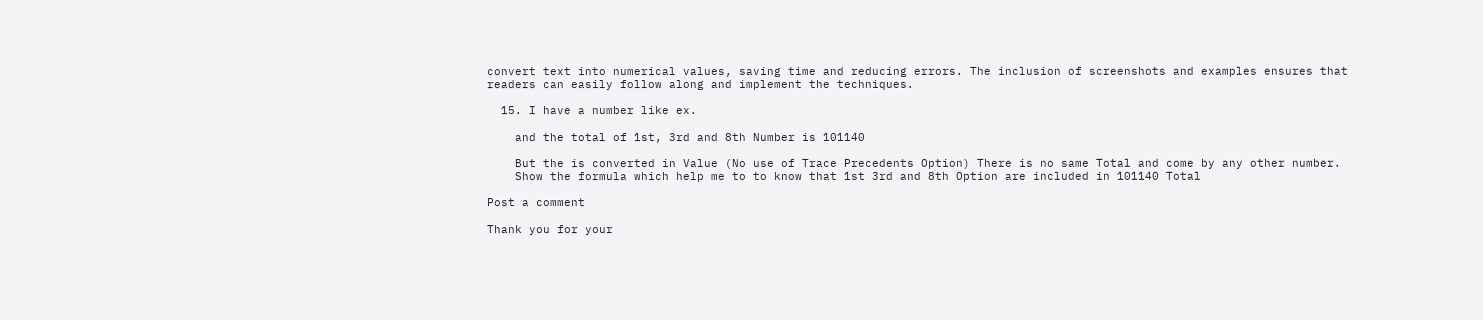convert text into numerical values, saving time and reducing errors. The inclusion of screenshots and examples ensures that readers can easily follow along and implement the techniques.

  15. I have a number like ex.

    and the total of 1st, 3rd and 8th Number is 101140

    But the is converted in Value (No use of Trace Precedents Option) There is no same Total and come by any other number.
    Show the formula which help me to to know that 1st 3rd and 8th Option are included in 101140 Total

Post a comment

Thank you for your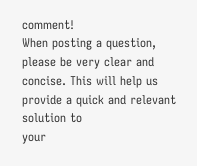comment!
When posting a question, please be very clear and concise. This will help us provide a quick and relevant solution to
your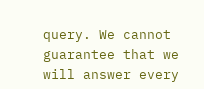query. We cannot guarantee that we will answer every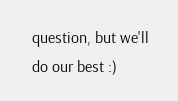question, but we'll do our best :)